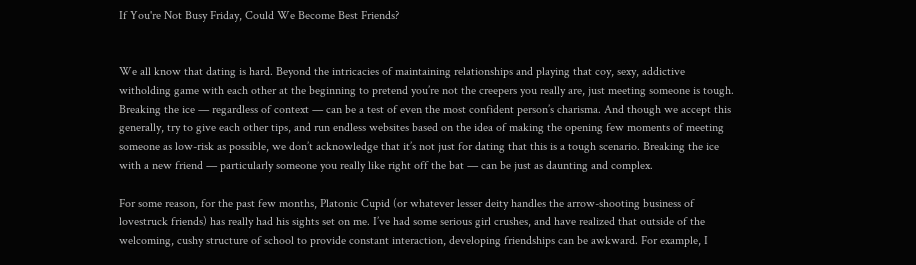If You're Not Busy Friday, Could We Become Best Friends?


We all know that dating is hard. Beyond the intricacies of maintaining relationships and playing that coy, sexy, addictive witholding game with each other at the beginning to pretend you’re not the creepers you really are, just meeting someone is tough. Breaking the ice — regardless of context — can be a test of even the most confident person’s charisma. And though we accept this generally, try to give each other tips, and run endless websites based on the idea of making the opening few moments of meeting someone as low-risk as possible, we don’t acknowledge that it’s not just for dating that this is a tough scenario. Breaking the ice with a new friend — particularly someone you really like right off the bat — can be just as daunting and complex.

For some reason, for the past few months, Platonic Cupid (or whatever lesser deity handles the arrow-shooting business of lovestruck friends) has really had his sights set on me. I’ve had some serious girl crushes, and have realized that outside of the welcoming, cushy structure of school to provide constant interaction, developing friendships can be awkward. For example, I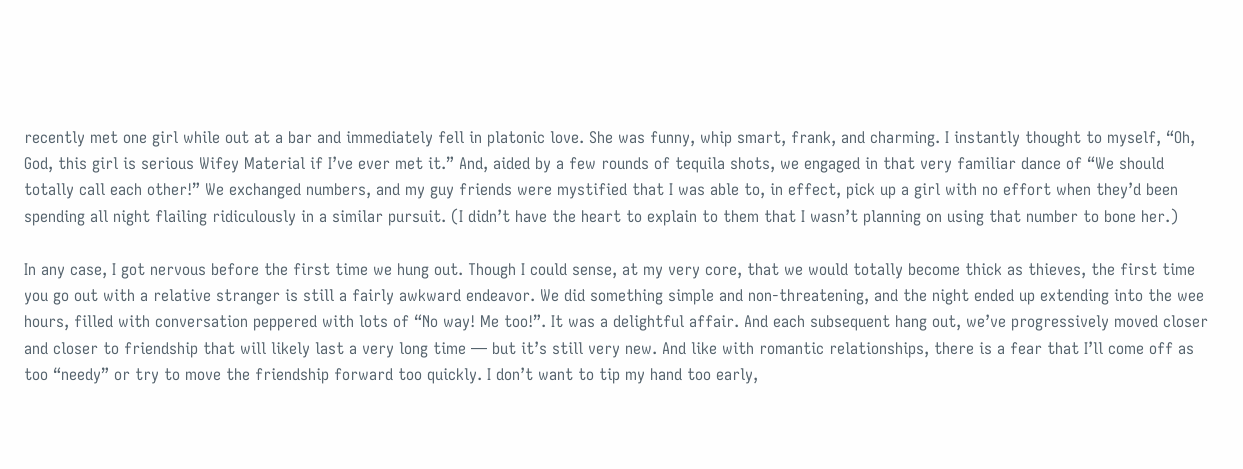recently met one girl while out at a bar and immediately fell in platonic love. She was funny, whip smart, frank, and charming. I instantly thought to myself, “Oh, God, this girl is serious Wifey Material if I’ve ever met it.” And, aided by a few rounds of tequila shots, we engaged in that very familiar dance of “We should totally call each other!” We exchanged numbers, and my guy friends were mystified that I was able to, in effect, pick up a girl with no effort when they’d been spending all night flailing ridiculously in a similar pursuit. (I didn’t have the heart to explain to them that I wasn’t planning on using that number to bone her.)

In any case, I got nervous before the first time we hung out. Though I could sense, at my very core, that we would totally become thick as thieves, the first time you go out with a relative stranger is still a fairly awkward endeavor. We did something simple and non-threatening, and the night ended up extending into the wee hours, filled with conversation peppered with lots of “No way! Me too!”. It was a delightful affair. And each subsequent hang out, we’ve progressively moved closer and closer to friendship that will likely last a very long time — but it’s still very new. And like with romantic relationships, there is a fear that I’ll come off as too “needy” or try to move the friendship forward too quickly. I don’t want to tip my hand too early,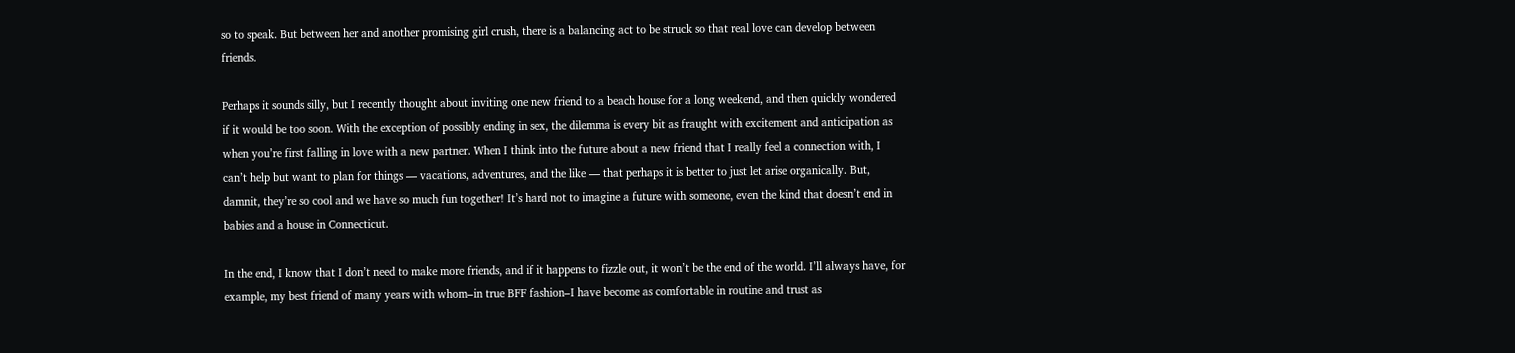so to speak. But between her and another promising girl crush, there is a balancing act to be struck so that real love can develop between friends.

Perhaps it sounds silly, but I recently thought about inviting one new friend to a beach house for a long weekend, and then quickly wondered if it would be too soon. With the exception of possibly ending in sex, the dilemma is every bit as fraught with excitement and anticipation as when you’re first falling in love with a new partner. When I think into the future about a new friend that I really feel a connection with, I can’t help but want to plan for things — vacations, adventures, and the like — that perhaps it is better to just let arise organically. But, damnit, they’re so cool and we have so much fun together! It’s hard not to imagine a future with someone, even the kind that doesn’t end in babies and a house in Connecticut.

In the end, I know that I don’t need to make more friends, and if it happens to fizzle out, it won’t be the end of the world. I’ll always have, for example, my best friend of many years with whom–in true BFF fashion–I have become as comfortable in routine and trust as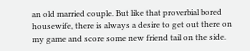an old married couple. But like that proverbial bored housewife, there is always a desire to get out there on my game and score some new friend tail on the side.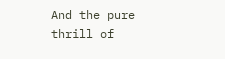And the pure thrill of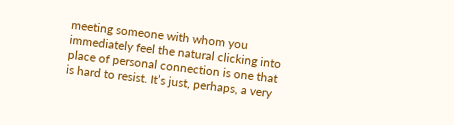meeting someone with whom you immediately feel the natural clicking into place of personal connection is one that is hard to resist. It’s just, perhaps, a very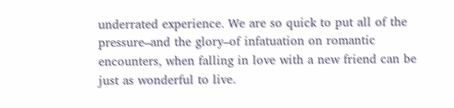underrated experience. We are so quick to put all of the pressure–and the glory–of infatuation on romantic encounters, when falling in love with a new friend can be just as wonderful to live.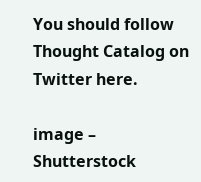You should follow Thought Catalog on Twitter here.

image – Shutterstock